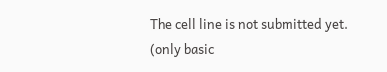The cell line is not submitted yet.
(only basic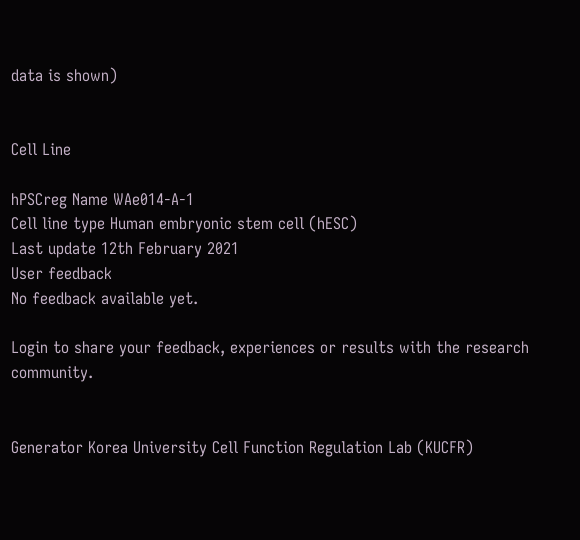data is shown)


Cell Line

hPSCreg Name WAe014-A-1
Cell line type Human embryonic stem cell (hESC)
Last update 12th February 2021
User feedback
No feedback available yet.

Login to share your feedback, experiences or results with the research community.


Generator Korea University Cell Function Regulation Lab (KUCFR)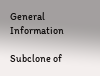General Information

Subclone of